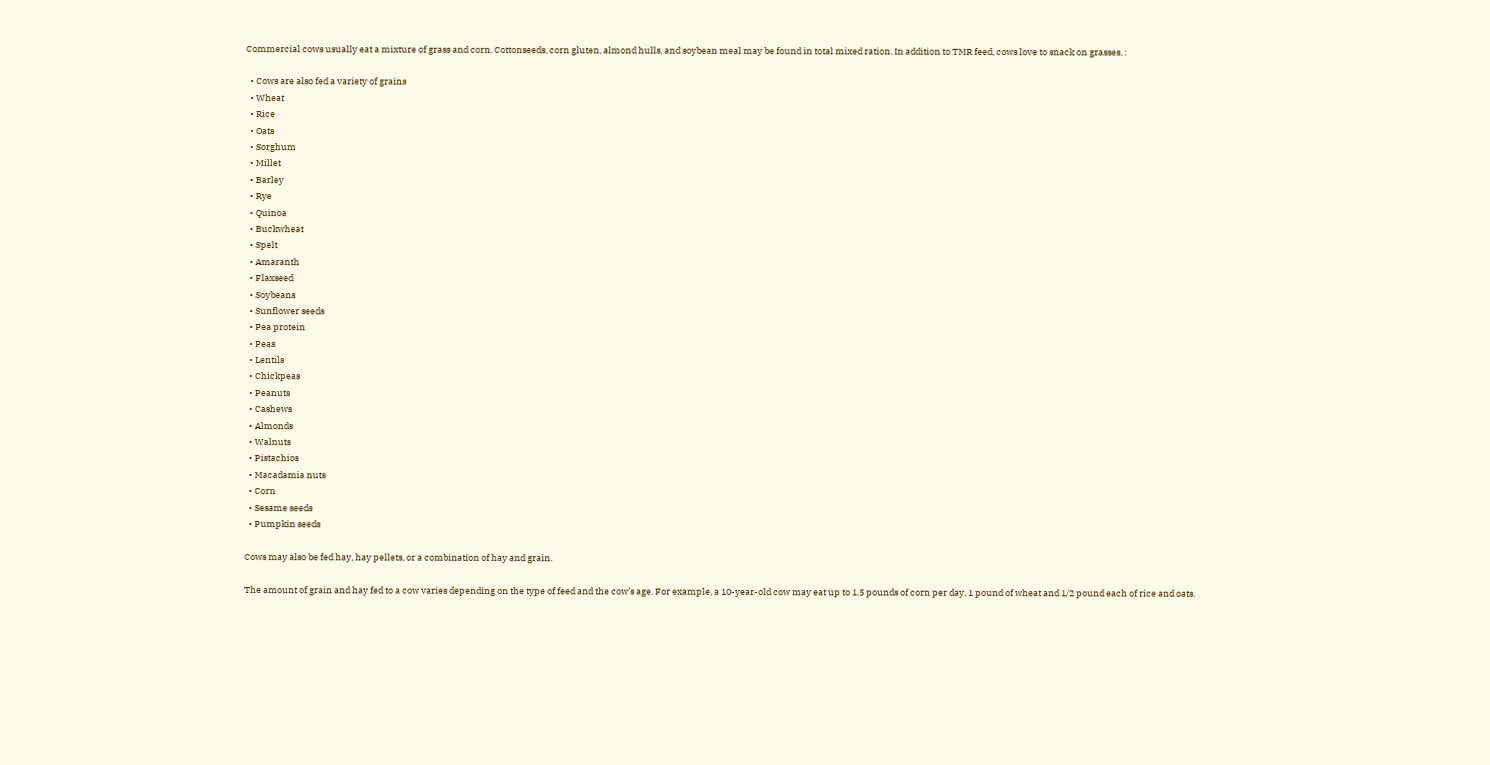Commercial cows usually eat a mixture of grass and corn. Cottonseeds, corn gluten, almond hulls, and soybean meal may be found in total mixed ration. In addition to TMR feed, cows love to snack on grasses. :

  • Cows are also fed a variety of grains
  • Wheat
  • Rice
  • Oats
  • Sorghum
  • Millet
  • Barley
  • Rye
  • Quinoa
  • Buckwheat
  • Spelt
  • Amaranth
  • Flaxseed
  • Soybeans
  • Sunflower seeds
  • Pea protein
  • Peas
  • Lentils
  • Chickpeas
  • Peanuts
  • Cashews
  • Almonds
  • Walnuts
  • Pistachios
  • Macadamia nuts
  • Corn
  • Sesame seeds
  • Pumpkin seeds

Cows may also be fed hay, hay pellets, or a combination of hay and grain.

The amount of grain and hay fed to a cow varies depending on the type of feed and the cow’s age. For example, a 10-year-old cow may eat up to 1.5 pounds of corn per day, 1 pound of wheat and 1/2 pound each of rice and oats.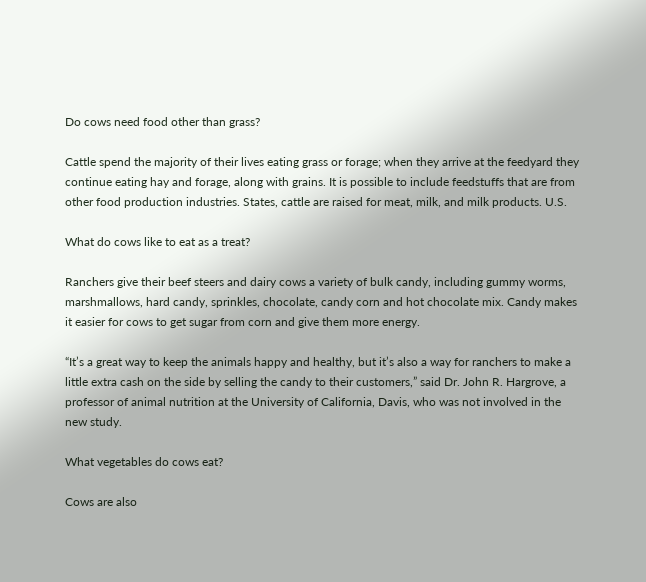Do cows need food other than grass?

Cattle spend the majority of their lives eating grass or forage; when they arrive at the feedyard they continue eating hay and forage, along with grains. It is possible to include feedstuffs that are from other food production industries. States, cattle are raised for meat, milk, and milk products. U.S.

What do cows like to eat as a treat?

Ranchers give their beef steers and dairy cows a variety of bulk candy, including gummy worms, marshmallows, hard candy, sprinkles, chocolate, candy corn and hot chocolate mix. Candy makes it easier for cows to get sugar from corn and give them more energy.

“It’s a great way to keep the animals happy and healthy, but it’s also a way for ranchers to make a little extra cash on the side by selling the candy to their customers,” said Dr. John R. Hargrove, a professor of animal nutrition at the University of California, Davis, who was not involved in the new study.

What vegetables do cows eat?

Cows are also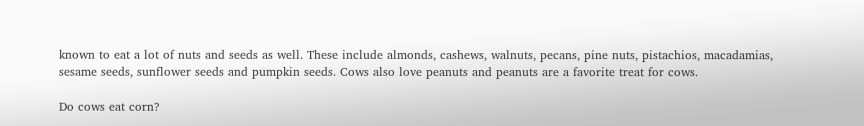known to eat a lot of nuts and seeds as well. These include almonds, cashews, walnuts, pecans, pine nuts, pistachios, macadamias, sesame seeds, sunflower seeds and pumpkin seeds. Cows also love peanuts and peanuts are a favorite treat for cows.

Do cows eat corn?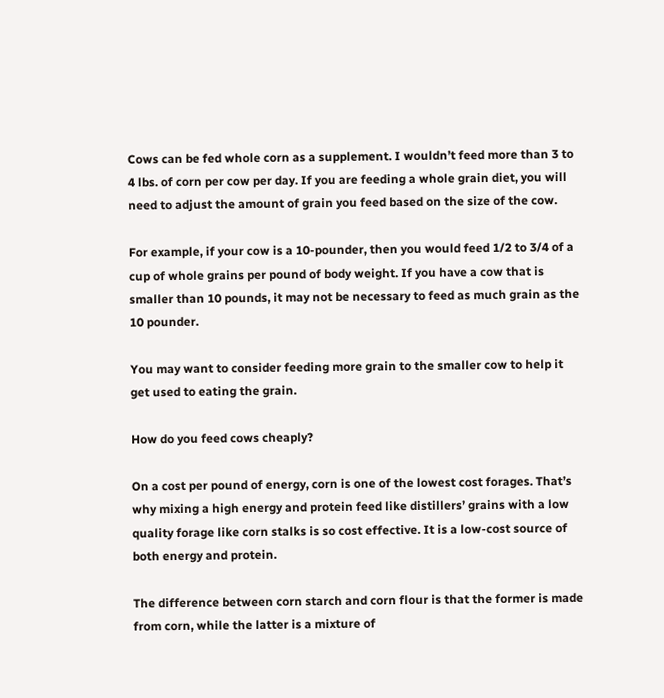Cows can be fed whole corn as a supplement. I wouldn’t feed more than 3 to 4 lbs. of corn per cow per day. If you are feeding a whole grain diet, you will need to adjust the amount of grain you feed based on the size of the cow.

For example, if your cow is a 10-pounder, then you would feed 1/2 to 3/4 of a cup of whole grains per pound of body weight. If you have a cow that is smaller than 10 pounds, it may not be necessary to feed as much grain as the 10 pounder.

You may want to consider feeding more grain to the smaller cow to help it get used to eating the grain.

How do you feed cows cheaply?

On a cost per pound of energy, corn is one of the lowest cost forages. That’s why mixing a high energy and protein feed like distillers’ grains with a low quality forage like corn stalks is so cost effective. It is a low-cost source of both energy and protein.

The difference between corn starch and corn flour is that the former is made from corn, while the latter is a mixture of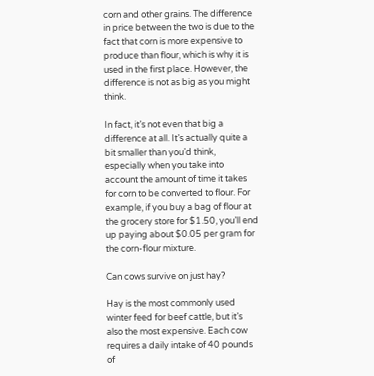corn and other grains. The difference in price between the two is due to the fact that corn is more expensive to produce than flour, which is why it is used in the first place. However, the difference is not as big as you might think.

In fact, it’s not even that big a difference at all. It’s actually quite a bit smaller than you’d think, especially when you take into account the amount of time it takes for corn to be converted to flour. For example, if you buy a bag of flour at the grocery store for $1.50, you’ll end up paying about $0.05 per gram for the corn-flour mixture.

Can cows survive on just hay?

Hay is the most commonly used winter feed for beef cattle, but it’s also the most expensive. Each cow requires a daily intake of 40 pounds of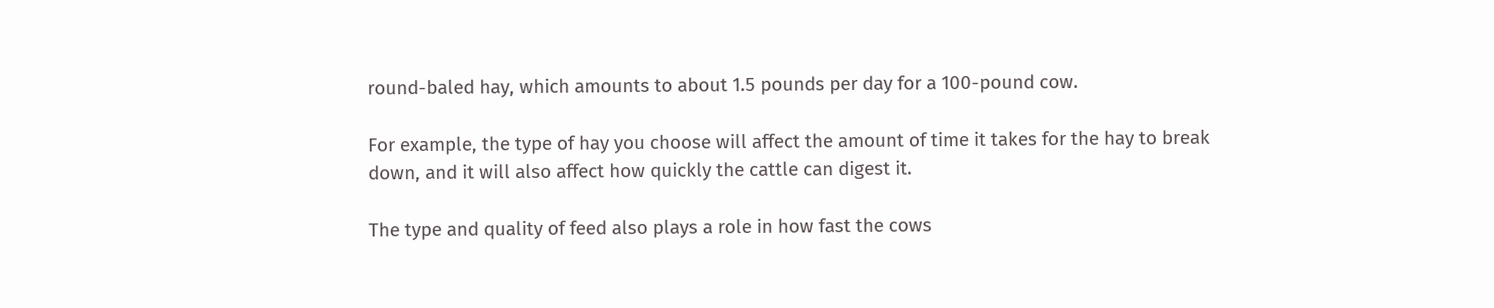round-baled hay, which amounts to about 1.5 pounds per day for a 100-pound cow.

For example, the type of hay you choose will affect the amount of time it takes for the hay to break down, and it will also affect how quickly the cattle can digest it.

The type and quality of feed also plays a role in how fast the cows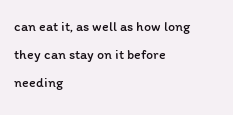can eat it, as well as how long they can stay on it before needing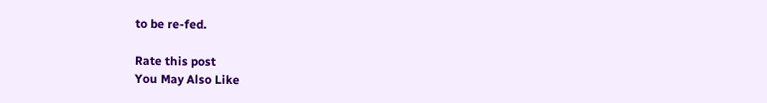to be re-fed.

Rate this post
You May Also Like